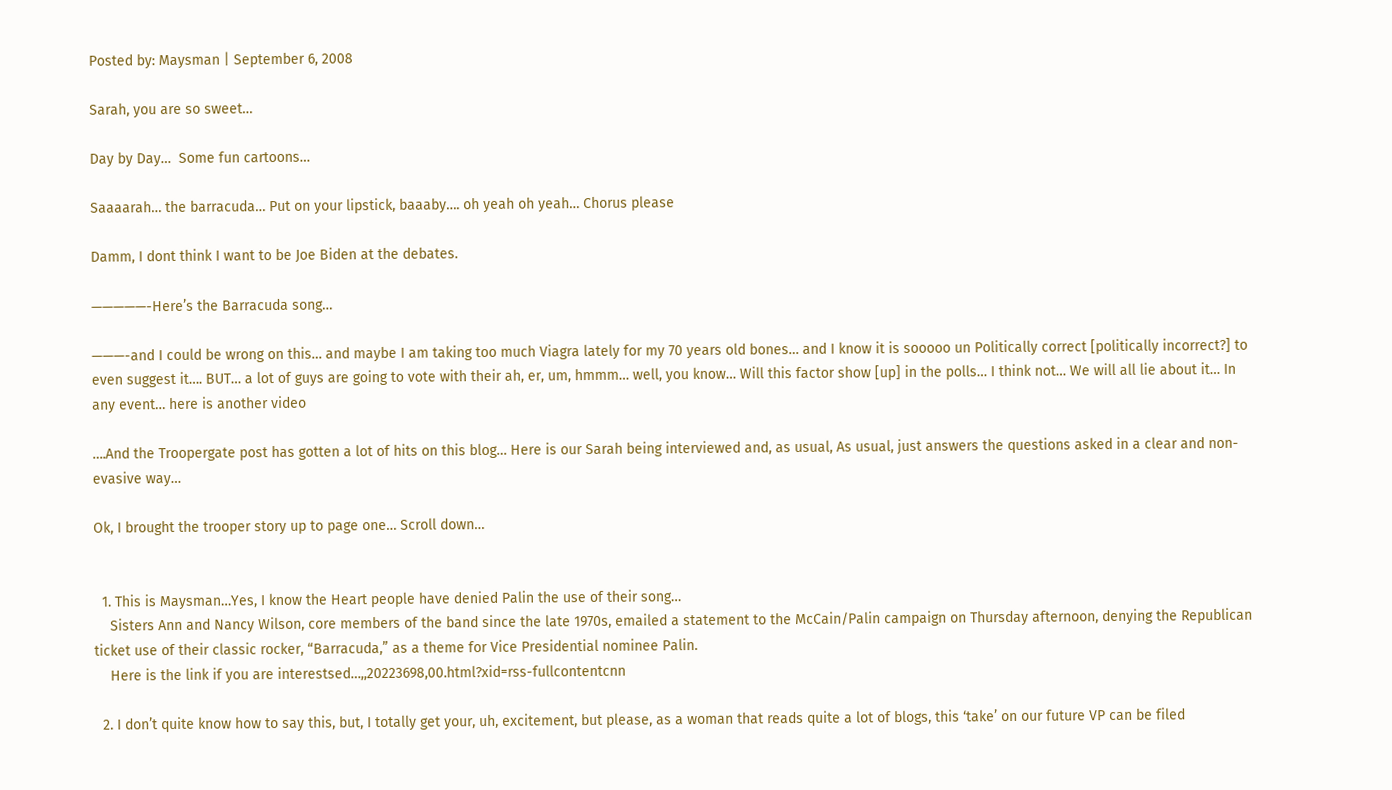Posted by: Maysman | September 6, 2008

Sarah, you are so sweet…

Day by Day…  Some fun cartoons…

Saaaarah… the barracuda… Put on your lipstick, baaaby…. oh yeah oh yeah… Chorus please

Damm, I dont think I want to be Joe Biden at the debates.

—————-Here’s the Barracuda song…

———-and I could be wrong on this… and maybe I am taking too much Viagra lately for my 70 years old bones… and I know it is sooooo un Politically correct [politically incorrect?] to even suggest it…. BUT… a lot of guys are going to vote with their ah, er, um, hmmm… well, you know… Will this factor show [up] in the polls… I think not… We will all lie about it… In any event… here is another video

….And the Troopergate post has gotten a lot of hits on this blog… Here is our Sarah being interviewed and, as usual, As usual, just answers the questions asked in a clear and non-evasive way…

Ok, I brought the trooper story up to page one… Scroll down…


  1. This is Maysman…Yes, I know the Heart people have denied Palin the use of their song…
    Sisters Ann and Nancy Wilson, core members of the band since the late 1970s, emailed a statement to the McCain/Palin campaign on Thursday afternoon, denying the Republican ticket use of their classic rocker, “Barracuda,” as a theme for Vice Presidential nominee Palin.
    Here is the link if you are interestsed…,,20223698,00.html?xid=rss-fullcontentcnn

  2. I don’t quite know how to say this, but, I totally get your, uh, excitement, but please, as a woman that reads quite a lot of blogs, this ‘take’ on our future VP can be filed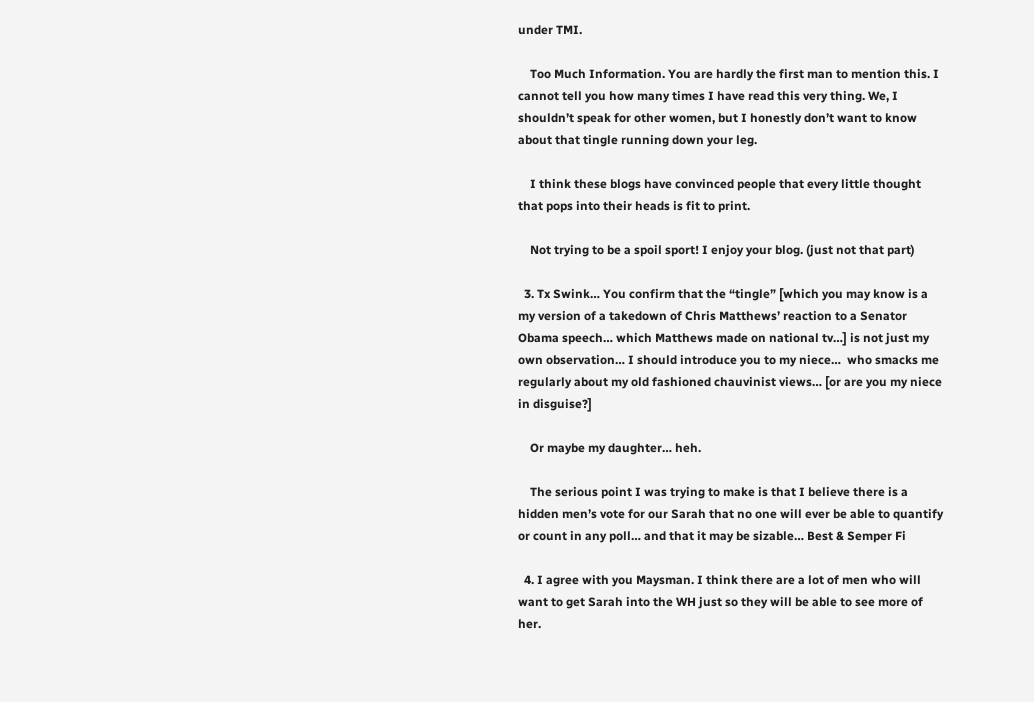under TMI.

    Too Much Information. You are hardly the first man to mention this. I cannot tell you how many times I have read this very thing. We, I shouldn’t speak for other women, but I honestly don’t want to know about that tingle running down your leg.

    I think these blogs have convinced people that every little thought that pops into their heads is fit to print.

    Not trying to be a spoil sport! I enjoy your blog. (just not that part)

  3. Tx Swink… You confirm that the “tingle” [which you may know is a my version of a takedown of Chris Matthews’ reaction to a Senator Obama speech… which Matthews made on national tv…] is not just my own observation… I should introduce you to my niece…  who smacks me regularly about my old fashioned chauvinist views… [or are you my niece in disguise?]

    Or maybe my daughter… heh.

    The serious point I was trying to make is that I believe there is a hidden men’s vote for our Sarah that no one will ever be able to quantify or count in any poll… and that it may be sizable… Best & Semper Fi

  4. I agree with you Maysman. I think there are a lot of men who will want to get Sarah into the WH just so they will be able to see more of her.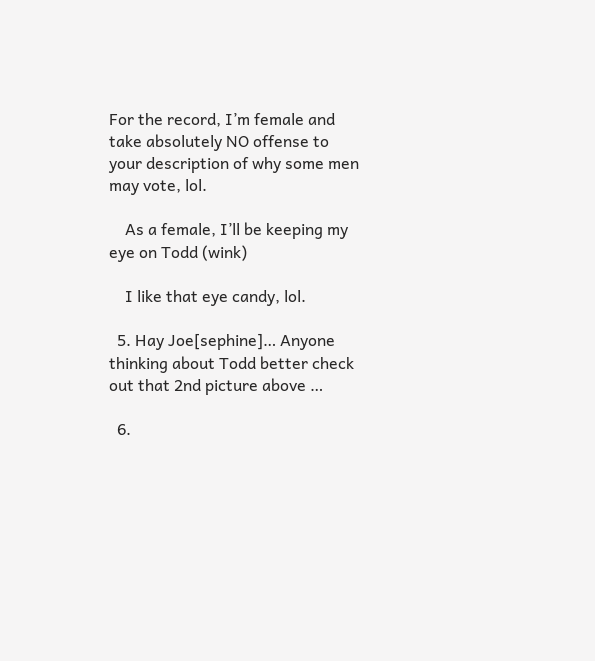For the record, I’m female and take absolutely NO offense to your description of why some men may vote, lol.

    As a female, I’ll be keeping my eye on Todd (wink)

    I like that eye candy, lol.

  5. Hay Joe[sephine]… Anyone thinking about Todd better check out that 2nd picture above …

  6.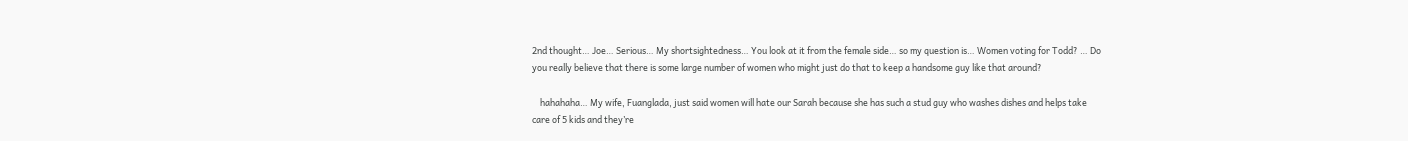2nd thought… Joe… Serious… My shortsightedness… You look at it from the female side… so my question is… Women voting for Todd? … Do you really believe that there is some large number of women who might just do that to keep a handsome guy like that around?

    hahahaha… My wife, Fuanglada, just said women will hate our Sarah because she has such a stud guy who washes dishes and helps take care of 5 kids and they’re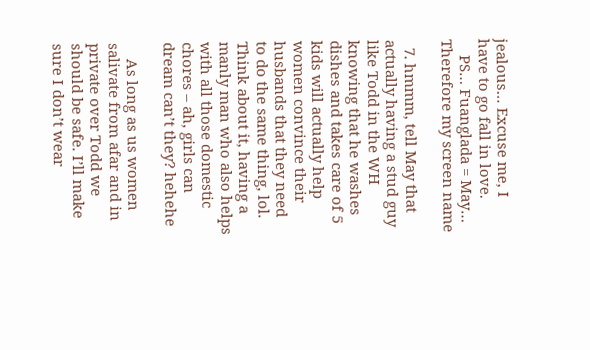jealous… Excuse me, I have to go fall in love.
    PS… Fuanglada = May… Therefore my screen name

  7. hmmm, tell May that actually having a stud guy like Todd in the WH knowing that he washes dishes and takes care of 5 kids will actually help women convince their husbands that they need to do the same thing, lol. Think about it, having a manly man who also helps with all those domestic chores – ah, girls can dream can’t they? hehehe

    As long as us women salivate from afar and in private over Todd we should be safe. I’ll make sure I don’t wear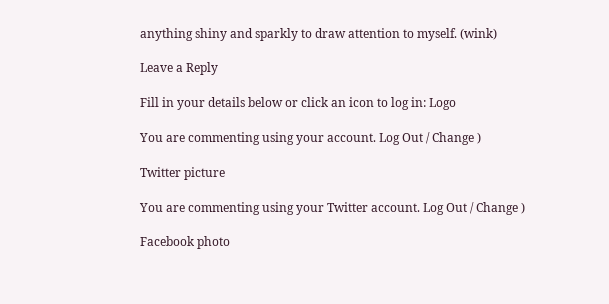anything shiny and sparkly to draw attention to myself. (wink)

Leave a Reply

Fill in your details below or click an icon to log in: Logo

You are commenting using your account. Log Out / Change )

Twitter picture

You are commenting using your Twitter account. Log Out / Change )

Facebook photo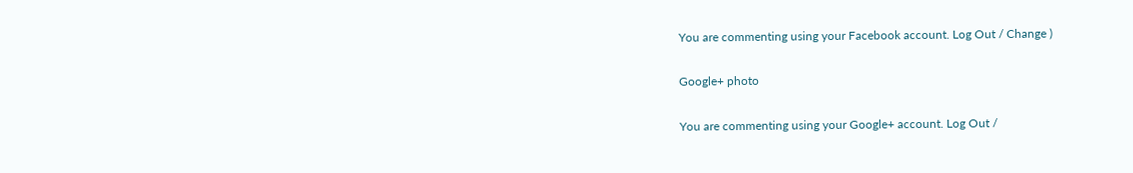You are commenting using your Facebook account. Log Out / Change )

Google+ photo

You are commenting using your Google+ account. Log Out /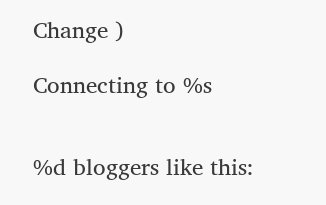Change )

Connecting to %s


%d bloggers like this: